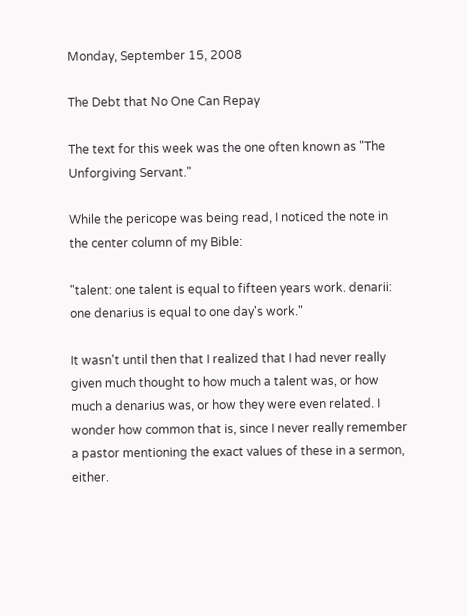Monday, September 15, 2008

The Debt that No One Can Repay

The text for this week was the one often known as "The Unforgiving Servant."

While the pericope was being read, I noticed the note in the center column of my Bible:

"talent: one talent is equal to fifteen years work. denarii: one denarius is equal to one day's work."

It wasn't until then that I realized that I had never really given much thought to how much a talent was, or how much a denarius was, or how they were even related. I wonder how common that is, since I never really remember a pastor mentioning the exact values of these in a sermon, either.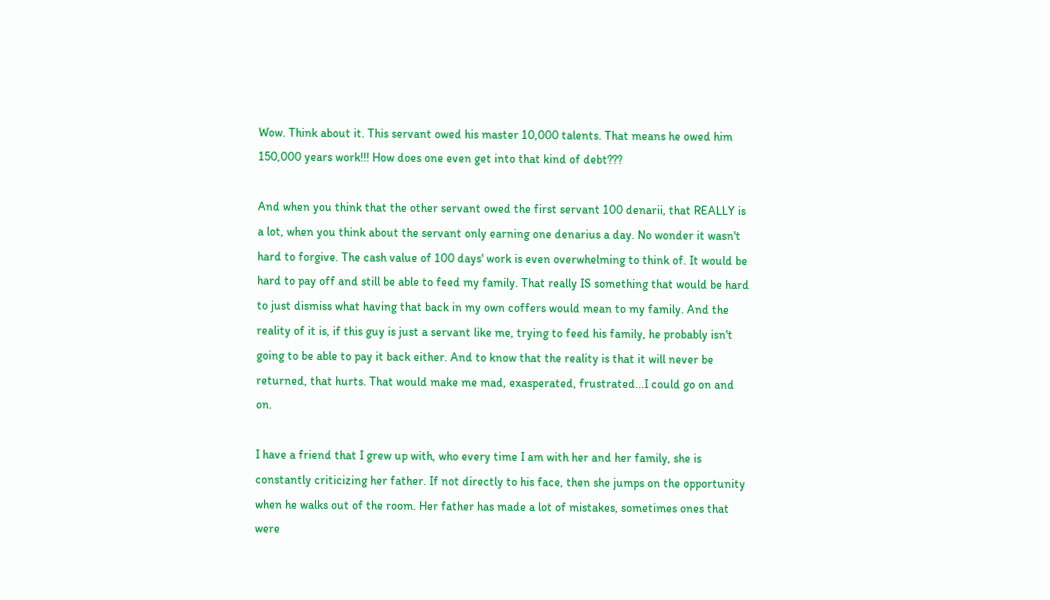Wow. Think about it. This servant owed his master 10,000 talents. That means he owed him 150,000 years work!!! How does one even get into that kind of debt???

And when you think that the other servant owed the first servant 100 denarii, that REALLY is a lot, when you think about the servant only earning one denarius a day. No wonder it wasn't hard to forgive. The cash value of 100 days' work is even overwhelming to think of. It would be hard to pay off and still be able to feed my family. That really IS something that would be hard to just dismiss what having that back in my own coffers would mean to my family. And the reality of it is, if this guy is just a servant like me, trying to feed his family, he probably isn't going to be able to pay it back either. And to know that the reality is that it will never be returned, that hurts. That would make me mad, exasperated, frustrated...I could go on and on.

I have a friend that I grew up with, who every time I am with her and her family, she is constantly criticizing her father. If not directly to his face, then she jumps on the opportunity when he walks out of the room. Her father has made a lot of mistakes, sometimes ones that were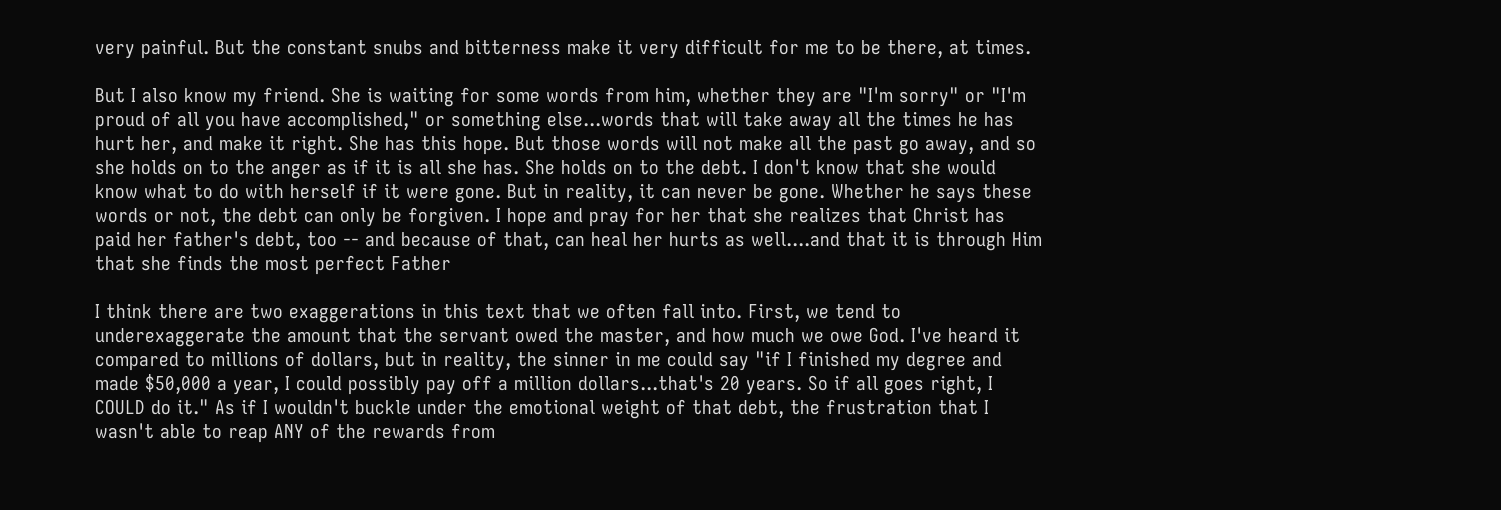very painful. But the constant snubs and bitterness make it very difficult for me to be there, at times.

But I also know my friend. She is waiting for some words from him, whether they are "I'm sorry" or "I'm proud of all you have accomplished," or something else...words that will take away all the times he has hurt her, and make it right. She has this hope. But those words will not make all the past go away, and so she holds on to the anger as if it is all she has. She holds on to the debt. I don't know that she would know what to do with herself if it were gone. But in reality, it can never be gone. Whether he says these words or not, the debt can only be forgiven. I hope and pray for her that she realizes that Christ has paid her father's debt, too -- and because of that, can heal her hurts as well....and that it is through Him that she finds the most perfect Father

I think there are two exaggerations in this text that we often fall into. First, we tend to underexaggerate the amount that the servant owed the master, and how much we owe God. I've heard it compared to millions of dollars, but in reality, the sinner in me could say "if I finished my degree and made $50,000 a year, I could possibly pay off a million dollars...that's 20 years. So if all goes right, I COULD do it." As if I wouldn't buckle under the emotional weight of that debt, the frustration that I wasn't able to reap ANY of the rewards from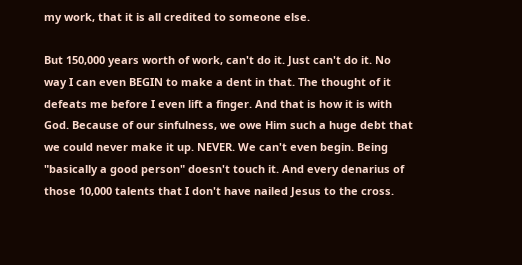my work, that it is all credited to someone else.

But 150,000 years worth of work, can't do it. Just can't do it. No way I can even BEGIN to make a dent in that. The thought of it defeats me before I even lift a finger. And that is how it is with God. Because of our sinfulness, we owe Him such a huge debt that we could never make it up. NEVER. We can't even begin. Being "basically a good person" doesn't touch it. And every denarius of those 10,000 talents that I don't have nailed Jesus to the cross.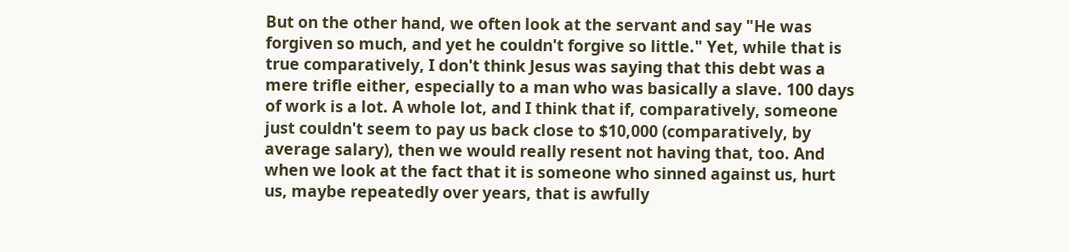But on the other hand, we often look at the servant and say "He was forgiven so much, and yet he couldn't forgive so little." Yet, while that is true comparatively, I don't think Jesus was saying that this debt was a mere trifle either, especially to a man who was basically a slave. 100 days of work is a lot. A whole lot, and I think that if, comparatively, someone just couldn't seem to pay us back close to $10,000 (comparatively, by average salary), then we would really resent not having that, too. And when we look at the fact that it is someone who sinned against us, hurt us, maybe repeatedly over years, that is awfully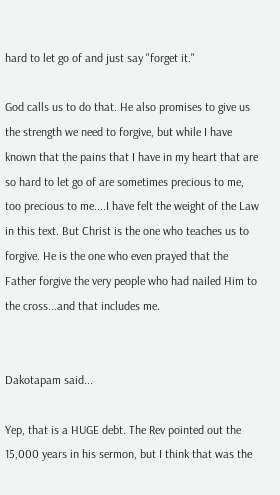hard to let go of and just say "forget it."

God calls us to do that. He also promises to give us the strength we need to forgive, but while I have known that the pains that I have in my heart that are so hard to let go of are sometimes precious to me, too precious to me....I have felt the weight of the Law in this text. But Christ is the one who teaches us to forgive. He is the one who even prayed that the Father forgive the very people who had nailed Him to the cross...and that includes me.


Dakotapam said...

Yep, that is a HUGE debt. The Rev pointed out the 15,000 years in his sermon, but I think that was the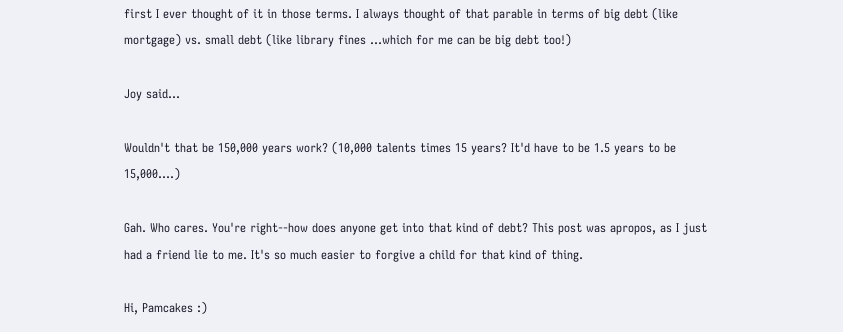first I ever thought of it in those terms. I always thought of that parable in terms of big debt (like mortgage) vs. small debt (like library fines ...which for me can be big debt too!)

Joy said...

Wouldn't that be 150,000 years work? (10,000 talents times 15 years? It'd have to be 1.5 years to be 15,000....)

Gah. Who cares. You're right--how does anyone get into that kind of debt? This post was apropos, as I just had a friend lie to me. It's so much easier to forgive a child for that kind of thing.

Hi, Pamcakes :)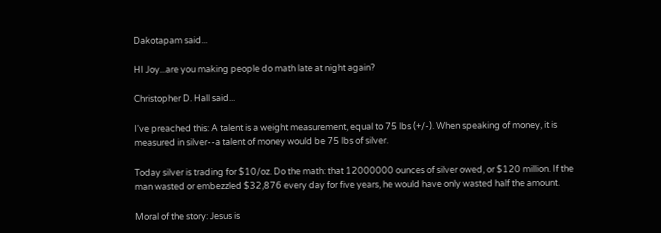Dakotapam said...

HI Joy...are you making people do math late at night again?

Christopher D. Hall said...

I've preached this: A talent is a weight measurement, equal to 75 lbs (+/-). When speaking of money, it is measured in silver--a talent of money would be 75 lbs of silver.

Today silver is trading for $10/oz. Do the math: that 12000000 ounces of silver owed, or $120 million. If the man wasted or embezzled $32,876 every day for five years, he would have only wasted half the amount.

Moral of the story: Jesus is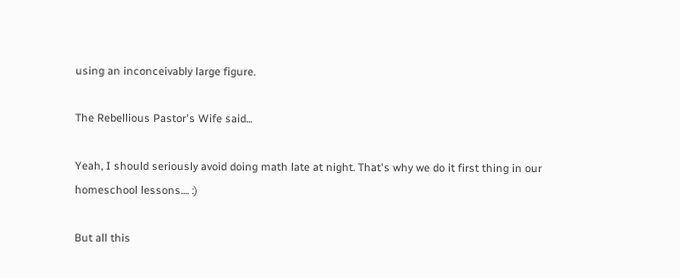using an inconceivably large figure.

The Rebellious Pastor's Wife said...

Yeah, I should seriously avoid doing math late at night. That's why we do it first thing in our homeschool lessons.... :)

But all this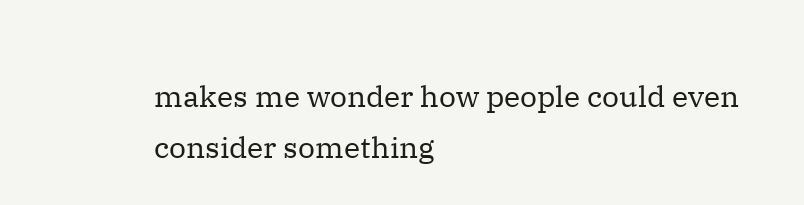makes me wonder how people could even consider something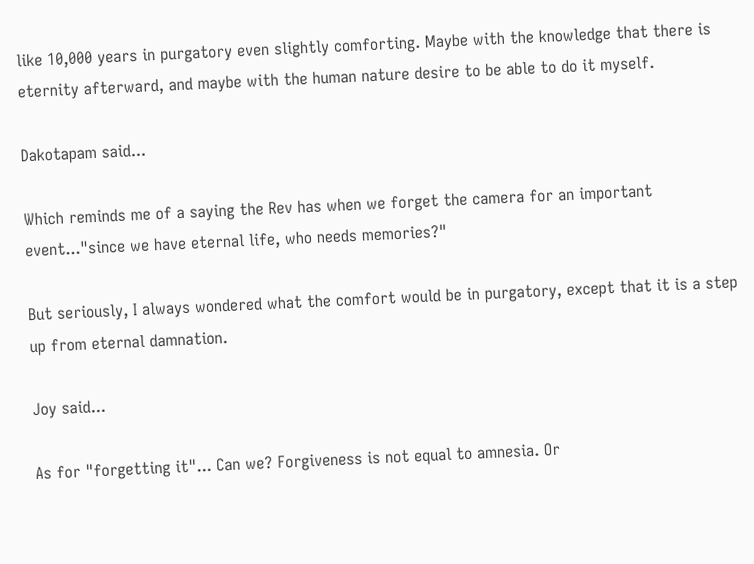like 10,000 years in purgatory even slightly comforting. Maybe with the knowledge that there is eternity afterward, and maybe with the human nature desire to be able to do it myself.

Dakotapam said...

Which reminds me of a saying the Rev has when we forget the camera for an important event..."since we have eternal life, who needs memories?"

But seriously, I always wondered what the comfort would be in purgatory, except that it is a step up from eternal damnation.

Joy said...

As for "forgetting it"... Can we? Forgiveness is not equal to amnesia. Or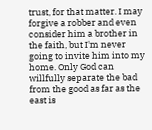trust, for that matter. I may forgive a robber and even consider him a brother in the faith, but I'm never going to invite him into my home. Only God can willfully separate the bad from the good as far as the east is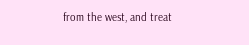from the west, and treat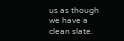us as though we have a clean slate.